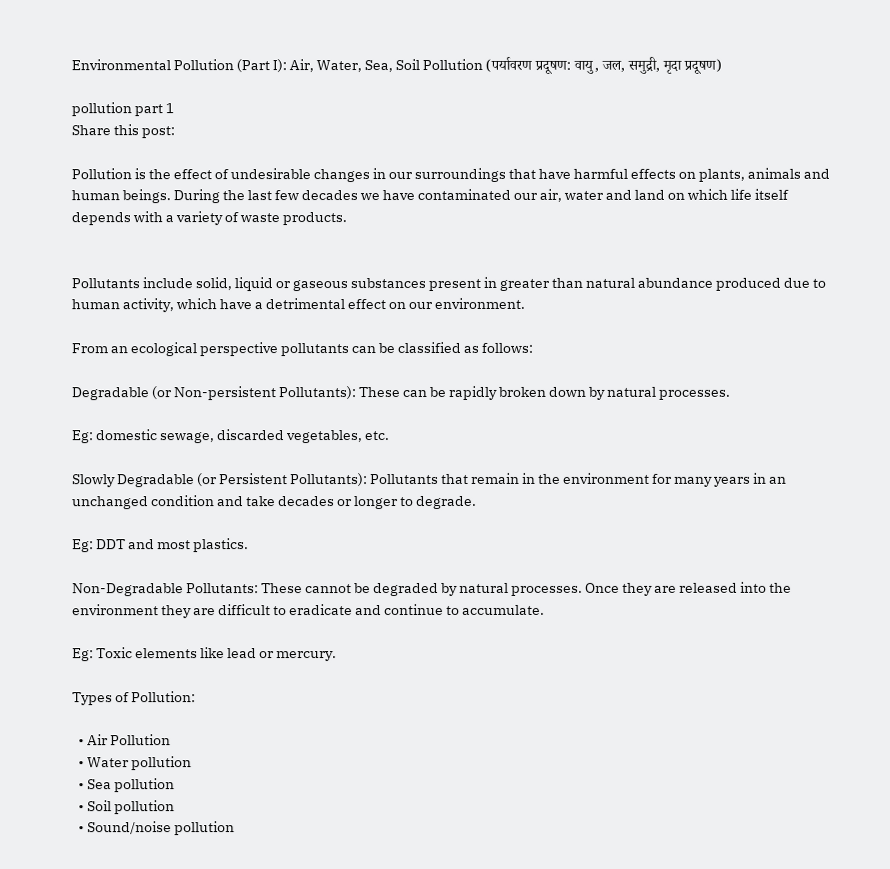Environmental Pollution (Part I): Air, Water, Sea, Soil Pollution (पर्यावरण प्रदूषण: वायु, जल, समुद्री, मृदा प्रदूषण)

pollution part 1
Share this post:

Pollution is the effect of undesirable changes in our surroundings that have harmful effects on plants, animals and human beings. During the last few decades we have contaminated our air, water and land on which life itself depends with a variety of waste products.


Pollutants include solid, liquid or gaseous substances present in greater than natural abundance produced due to human activity, which have a detrimental effect on our environment.

From an ecological perspective pollutants can be classified as follows:

Degradable (or Non-persistent Pollutants): These can be rapidly broken down by natural processes.

Eg: domestic sewage, discarded vegetables, etc.

Slowly Degradable (or Persistent Pollutants): Pollutants that remain in the environment for many years in an unchanged condition and take decades or longer to degrade.

Eg: DDT and most plastics.

Non-Degradable Pollutants: These cannot be degraded by natural processes. Once they are released into the environment they are difficult to eradicate and continue to accumulate.

Eg: Toxic elements like lead or mercury.

Types of Pollution:

  • Air Pollution
  • Water pollution
  • Sea pollution
  • Soil pollution
  • Sound/noise pollution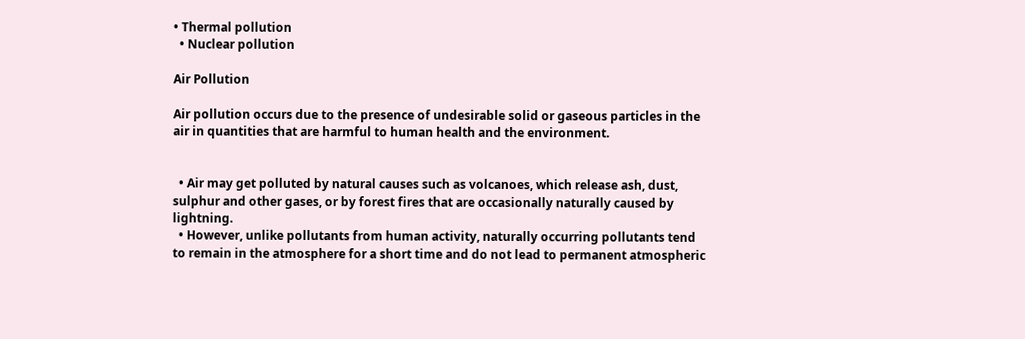• Thermal pollution
  • Nuclear pollution

Air Pollution

Air pollution occurs due to the presence of undesirable solid or gaseous particles in the air in quantities that are harmful to human health and the environment.


  • Air may get polluted by natural causes such as volcanoes, which release ash, dust, sulphur and other gases, or by forest fires that are occasionally naturally caused by lightning.
  • However, unlike pollutants from human activity, naturally occurring pollutants tend to remain in the atmosphere for a short time and do not lead to permanent atmospheric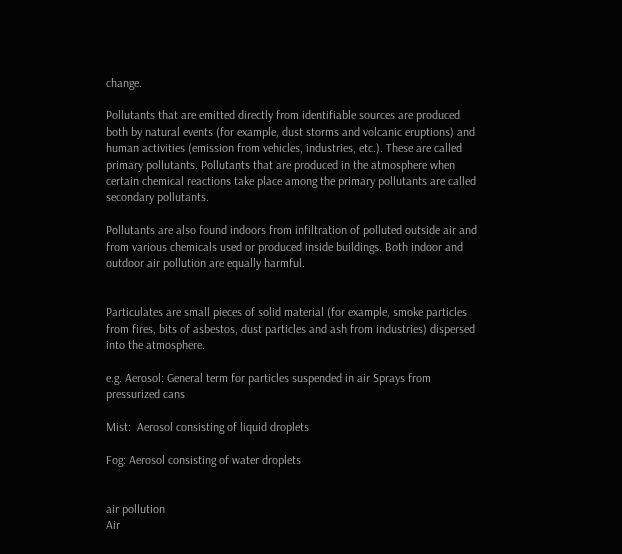change.

Pollutants that are emitted directly from identifiable sources are produced both by natural events (for example, dust storms and volcanic eruptions) and human activities (emission from vehicles, industries, etc.). These are called primary pollutants. Pollutants that are produced in the atmosphere when certain chemical reactions take place among the primary pollutants are called secondary pollutants.

Pollutants are also found indoors from infiltration of polluted outside air and from various chemicals used or produced inside buildings. Both indoor and outdoor air pollution are equally harmful.


Particulates are small pieces of solid material (for example, smoke particles from fires, bits of asbestos, dust particles and ash from industries) dispersed into the atmosphere.

e.g. Aerosol: General term for particles suspended in air Sprays from pressurized cans

Mist:  Aerosol consisting of liquid droplets

Fog: Aerosol consisting of water droplets


air pollution
Air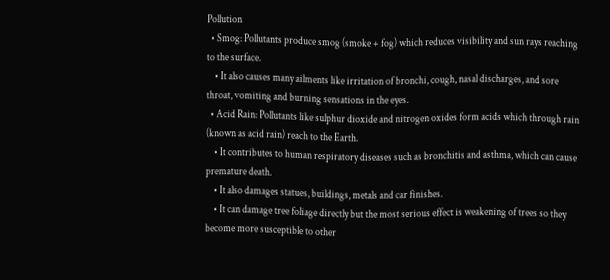Pollution
  • Smog: Pollutants produce smog (smoke + fog) which reduces visibility and sun rays reaching to the surface.
    • It also causes many ailments like irritation of bronchi, cough, nasal discharges, and sore throat, vomiting and burning sensations in the eyes.
  • Acid Rain: Pollutants like sulphur dioxide and nitrogen oxides form acids which through rain (known as acid rain) reach to the Earth.
    • It contributes to human respiratory diseases such as bronchitis and asthma, which can cause premature death.
    • It also damages statues, buildings, metals and car finishes.
    • It can damage tree foliage directly but the most serious effect is weakening of trees so they become more susceptible to other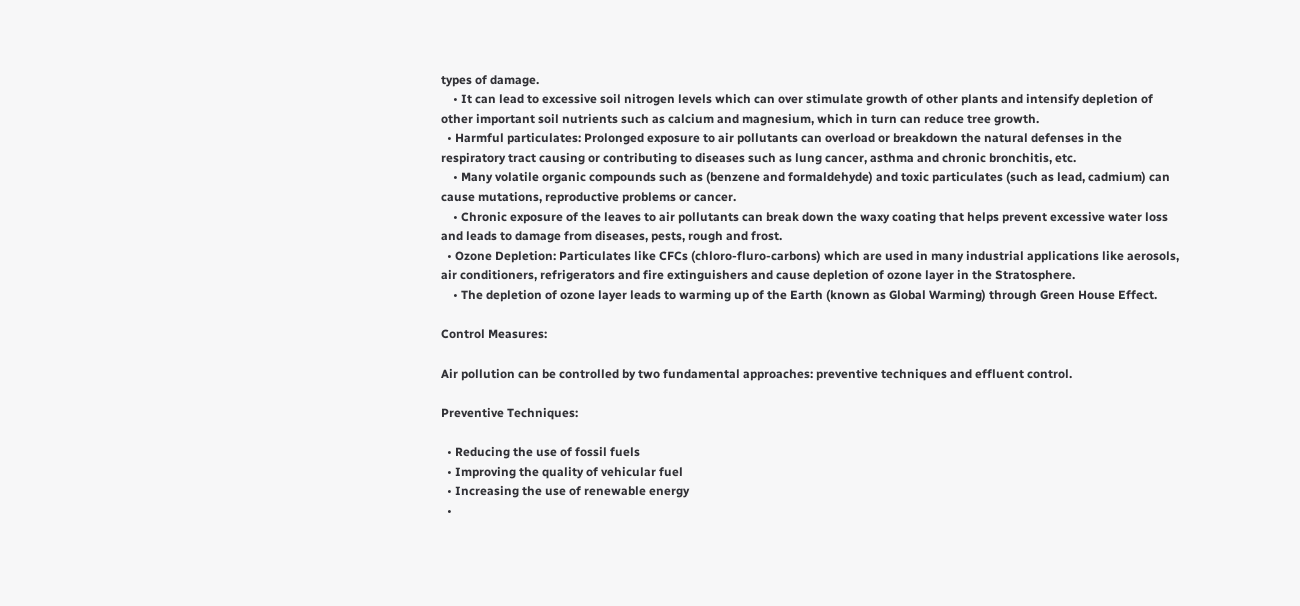types of damage.
    • It can lead to excessive soil nitrogen levels which can over stimulate growth of other plants and intensify depletion of other important soil nutrients such as calcium and magnesium, which in turn can reduce tree growth.
  • Harmful particulates: Prolonged exposure to air pollutants can overload or breakdown the natural defenses in the respiratory tract causing or contributing to diseases such as lung cancer, asthma and chronic bronchitis, etc.
    • Many volatile organic compounds such as (benzene and formaldehyde) and toxic particulates (such as lead, cadmium) can cause mutations, reproductive problems or cancer.
    • Chronic exposure of the leaves to air pollutants can break down the waxy coating that helps prevent excessive water loss and leads to damage from diseases, pests, rough and frost.
  • Ozone Depletion: Particulates like CFCs (chloro-fluro-carbons) which are used in many industrial applications like aerosols, air conditioners, refrigerators and fire extinguishers and cause depletion of ozone layer in the Stratosphere.
    • The depletion of ozone layer leads to warming up of the Earth (known as Global Warming) through Green House Effect.

Control Measures:

Air pollution can be controlled by two fundamental approaches: preventive techniques and effluent control.

Preventive Techniques:

  • Reducing the use of fossil fuels
  • Improving the quality of vehicular fuel
  • Increasing the use of renewable energy
  •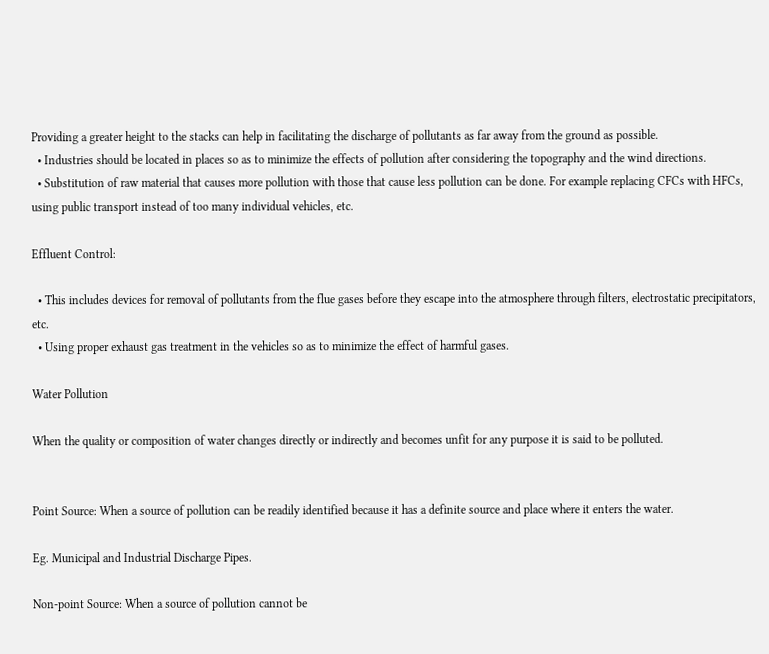Providing a greater height to the stacks can help in facilitating the discharge of pollutants as far away from the ground as possible.
  • Industries should be located in places so as to minimize the effects of pollution after considering the topography and the wind directions.
  • Substitution of raw material that causes more pollution with those that cause less pollution can be done. For example replacing CFCs with HFCs, using public transport instead of too many individual vehicles, etc.

Effluent Control:

  • This includes devices for removal of pollutants from the flue gases before they escape into the atmosphere through filters, electrostatic precipitators, etc.
  • Using proper exhaust gas treatment in the vehicles so as to minimize the effect of harmful gases.

Water Pollution

When the quality or composition of water changes directly or indirectly and becomes unfit for any purpose it is said to be polluted.


Point Source: When a source of pollution can be readily identified because it has a definite source and place where it enters the water.

Eg. Municipal and Industrial Discharge Pipes.

Non-point Source: When a source of pollution cannot be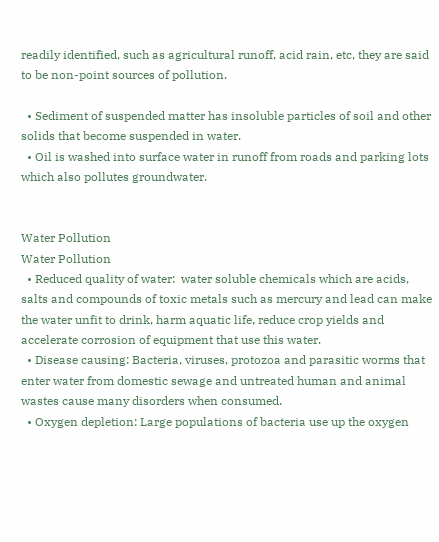readily identified, such as agricultural runoff, acid rain, etc, they are said to be non-point sources of pollution.

  • Sediment of suspended matter has insoluble particles of soil and other solids that become suspended in water.
  • Oil is washed into surface water in runoff from roads and parking lots which also pollutes groundwater.


Water Pollution
Water Pollution
  • Reduced quality of water:  water soluble chemicals which are acids, salts and compounds of toxic metals such as mercury and lead can make the water unfit to drink, harm aquatic life, reduce crop yields and accelerate corrosion of equipment that use this water.
  • Disease causing: Bacteria, viruses, protozoa and parasitic worms that enter water from domestic sewage and untreated human and animal wastes cause many disorders when consumed.
  • Oxygen depletion: Large populations of bacteria use up the oxygen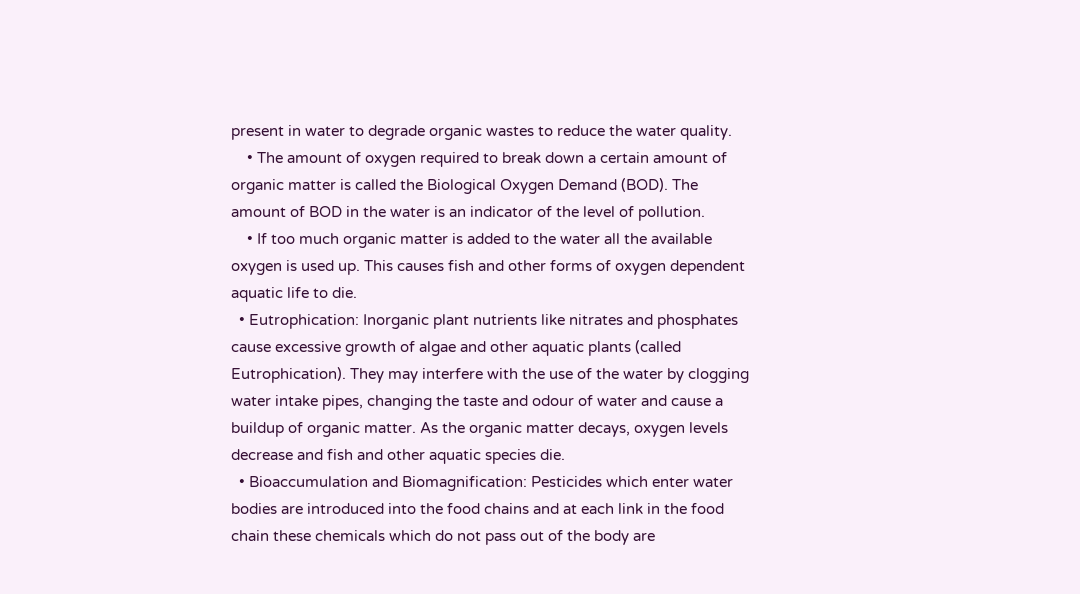present in water to degrade organic wastes to reduce the water quality.
    • The amount of oxygen required to break down a certain amount of organic matter is called the Biological Oxygen Demand (BOD). The amount of BOD in the water is an indicator of the level of pollution.
    • If too much organic matter is added to the water all the available oxygen is used up. This causes fish and other forms of oxygen dependent aquatic life to die.
  • Eutrophication: Inorganic plant nutrients like nitrates and phosphates cause excessive growth of algae and other aquatic plants (called Eutrophication). They may interfere with the use of the water by clogging water intake pipes, changing the taste and odour of water and cause a buildup of organic matter. As the organic matter decays, oxygen levels decrease and fish and other aquatic species die.
  • Bioaccumulation and Biomagnification: Pesticides which enter water bodies are introduced into the food chains and at each link in the food chain these chemicals which do not pass out of the body are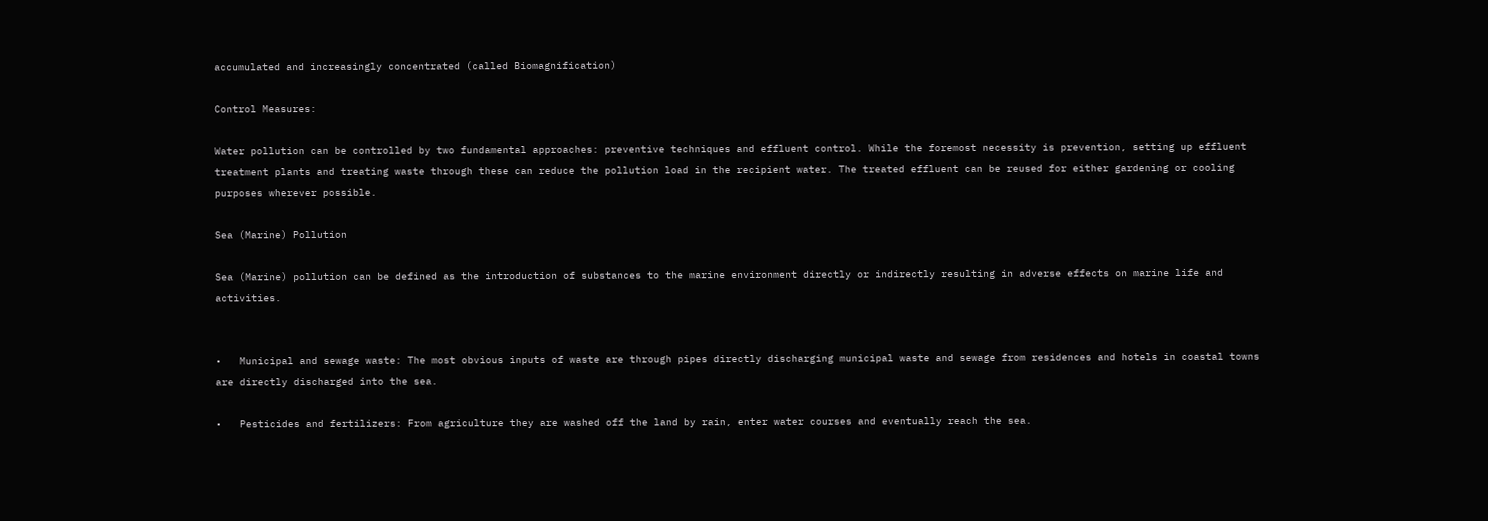accumulated and increasingly concentrated (called Biomagnification)

Control Measures:

Water pollution can be controlled by two fundamental approaches: preventive techniques and effluent control. While the foremost necessity is prevention, setting up effluent treatment plants and treating waste through these can reduce the pollution load in the recipient water. The treated effluent can be reused for either gardening or cooling purposes wherever possible.

Sea (Marine) Pollution

Sea (Marine) pollution can be defined as the introduction of substances to the marine environment directly or indirectly resulting in adverse effects on marine life and activities.


•   Municipal and sewage waste: The most obvious inputs of waste are through pipes directly discharging municipal waste and sewage from residences and hotels in coastal towns are directly discharged into the sea.

•   Pesticides and fertilizers: From agriculture they are washed off the land by rain, enter water courses and eventually reach the sea.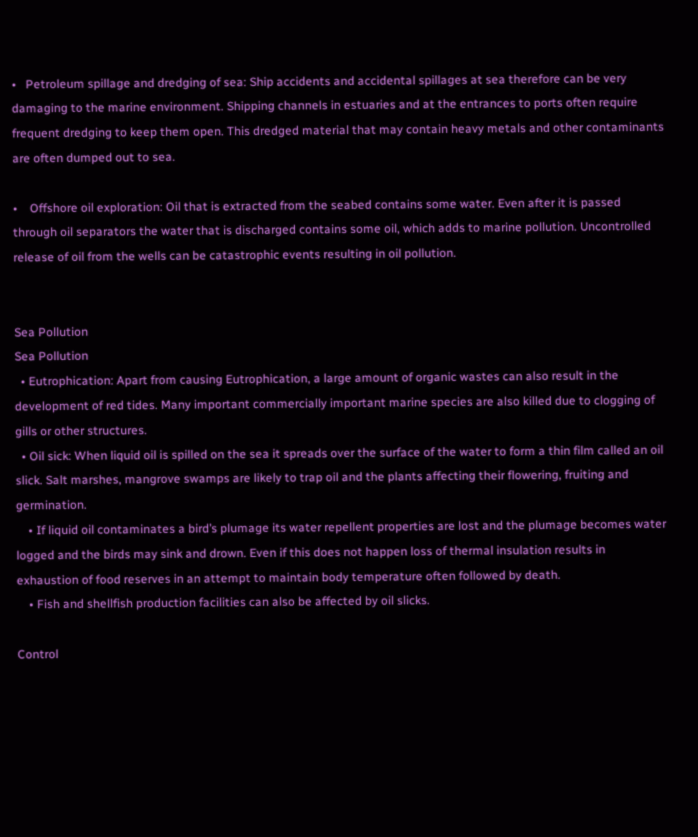•   Petroleum spillage and dredging of sea: Ship accidents and accidental spillages at sea therefore can be very damaging to the marine environment. Shipping channels in estuaries and at the entrances to ports often require frequent dredging to keep them open. This dredged material that may contain heavy metals and other contaminants are often dumped out to sea.

•    Offshore oil exploration: Oil that is extracted from the seabed contains some water. Even after it is passed through oil separators the water that is discharged contains some oil, which adds to marine pollution. Uncontrolled release of oil from the wells can be catastrophic events resulting in oil pollution.


Sea Pollution
Sea Pollution
  • Eutrophication: Apart from causing Eutrophication, a large amount of organic wastes can also result in the development of red tides. Many important commercially important marine species are also killed due to clogging of gills or other structures.
  • Oil sick: When liquid oil is spilled on the sea it spreads over the surface of the water to form a thin film called an oil slick. Salt marshes, mangrove swamps are likely to trap oil and the plants affecting their flowering, fruiting and germination.
    • If liquid oil contaminates a bird’s plumage its water repellent properties are lost and the plumage becomes water logged and the birds may sink and drown. Even if this does not happen loss of thermal insulation results in exhaustion of food reserves in an attempt to maintain body temperature often followed by death.
    • Fish and shellfish production facilities can also be affected by oil slicks.

Control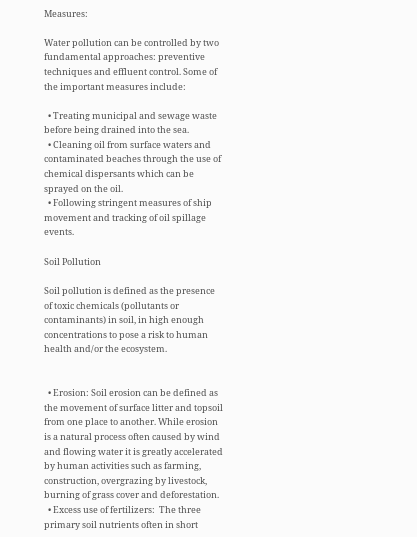Measures:

Water pollution can be controlled by two fundamental approaches: preventive techniques and effluent control. Some of the important measures include:

  • Treating municipal and sewage waste before being drained into the sea.
  • Cleaning oil from surface waters and contaminated beaches through the use of chemical dispersants which can be sprayed on the oil.
  • Following stringent measures of ship movement and tracking of oil spillage events.

Soil Pollution

Soil pollution is defined as the presence of toxic chemicals (pollutants or contaminants) in soil, in high enough concentrations to pose a risk to human health and/or the ecosystem.


  • Erosion: Soil erosion can be defined as the movement of surface litter and topsoil from one place to another. While erosion is a natural process often caused by wind and flowing water it is greatly accelerated by human activities such as farming, construction, overgrazing by livestock, burning of grass cover and deforestation.
  • Excess use of fertilizers:  The three primary soil nutrients often in short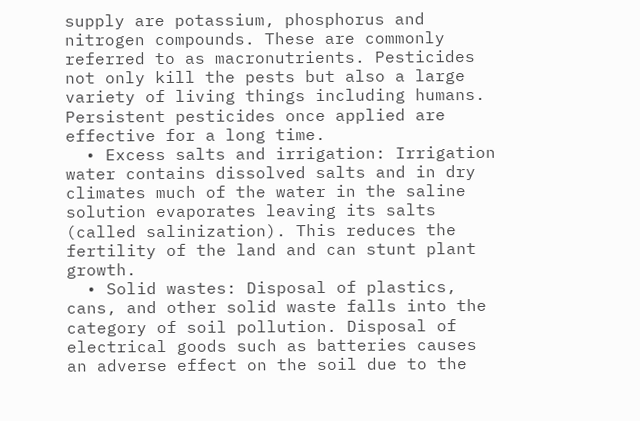supply are potassium, phosphorus and nitrogen compounds. These are commonly referred to as macronutrients. Pesticides not only kill the pests but also a large variety of living things including humans. Persistent pesticides once applied are effective for a long time.
  • Excess salts and irrigation: Irrigation water contains dissolved salts and in dry climates much of the water in the saline solution evaporates leaving its salts (called salinization). This reduces the fertility of the land and can stunt plant growth.
  • Solid wastes: Disposal of plastics, cans, and other solid waste falls into the category of soil pollution. Disposal of electrical goods such as batteries causes an adverse effect on the soil due to the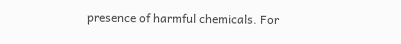presence of harmful chemicals. For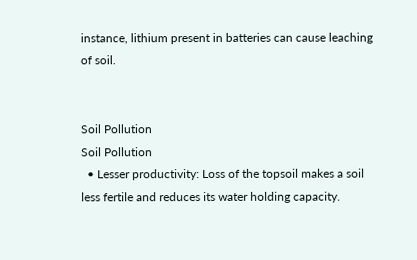instance, lithium present in batteries can cause leaching of soil.


Soil Pollution
Soil Pollution
  • Lesser productivity: Loss of the topsoil makes a soil less fertile and reduces its water holding capacity.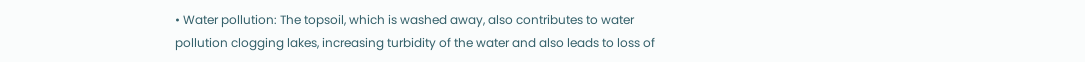• Water pollution: The topsoil, which is washed away, also contributes to water pollution clogging lakes, increasing turbidity of the water and also leads to loss of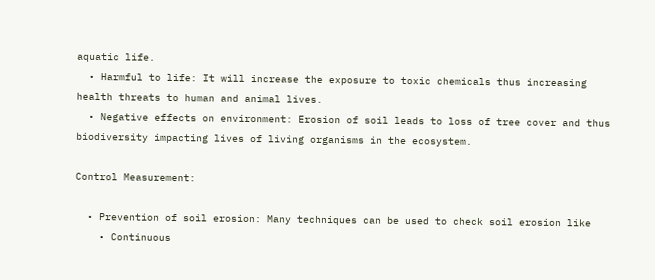aquatic life.
  • Harmful to life: It will increase the exposure to toxic chemicals thus increasing health threats to human and animal lives.
  • Negative effects on environment: Erosion of soil leads to loss of tree cover and thus biodiversity impacting lives of living organisms in the ecosystem.

Control Measurement:

  • Prevention of soil erosion: Many techniques can be used to check soil erosion like
    • Continuous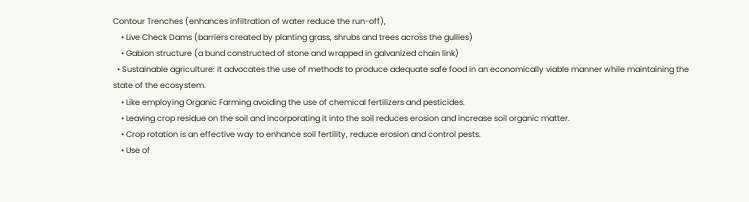Contour Trenches (enhances infiltration of water reduce the run-off),
    • Live Check Dams (barriers created by planting grass, shrubs and trees across the gullies)
    • Gabion structure (a bund constructed of stone and wrapped in galvanized chain link)
  • Sustainable agriculture: It advocates the use of methods to produce adequate safe food in an economically viable manner while maintaining the state of the ecosystem.
    • Like employing Organic Farming avoiding the use of chemical fertilizers and pesticides.
    • Leaving crop residue on the soil and incorporating it into the soil reduces erosion and increase soil organic matter.
    • Crop rotation is an effective way to enhance soil fertility, reduce erosion and control pests.
    • Use of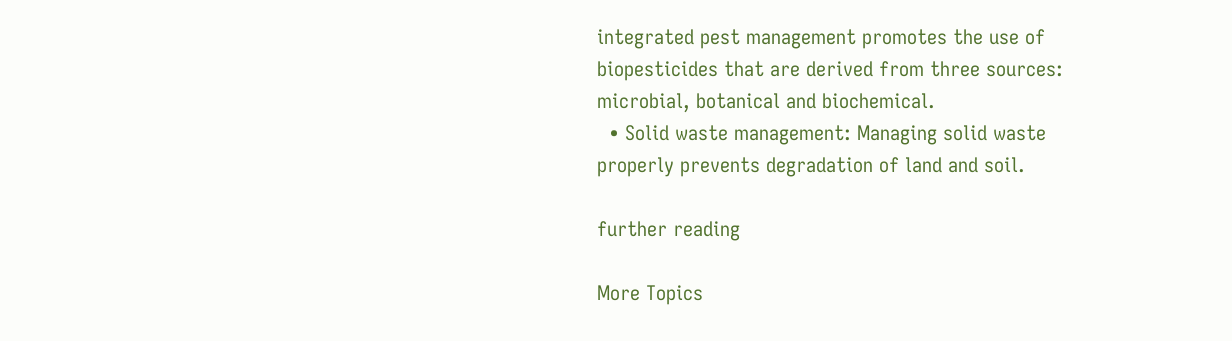integrated pest management promotes the use of biopesticides that are derived from three sources: microbial, botanical and biochemical.
  • Solid waste management: Managing solid waste properly prevents degradation of land and soil.

further reading

More Topics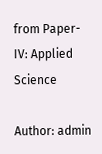from Paper- IV: Applied Science

Author: admin